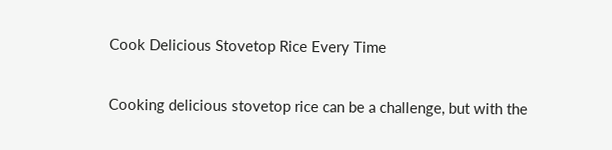Cook Delicious Stovetop Rice Every Time

Cooking delicious stovetop rice can be a challenge, but with the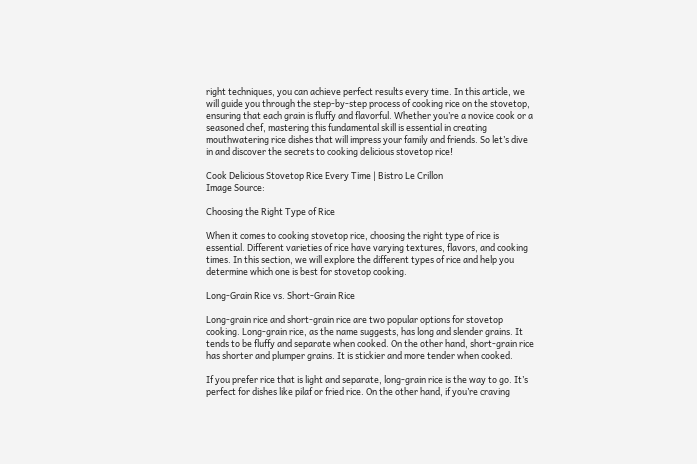right techniques, you can achieve perfect results every time. In this article, we will guide you through the step-by-step process of cooking rice on the stovetop, ensuring that each grain is fluffy and flavorful. Whether you’re a novice cook or a seasoned chef, mastering this fundamental skill is essential in creating mouthwatering rice dishes that will impress your family and friends. So let’s dive in and discover the secrets to cooking delicious stovetop rice!

Cook Delicious Stovetop Rice Every Time | Bistro Le Crillon
Image Source:

Choosing the Right Type of Rice

When it comes to cooking stovetop rice, choosing the right type of rice is essential. Different varieties of rice have varying textures, flavors, and cooking times. In this section, we will explore the different types of rice and help you determine which one is best for stovetop cooking.

Long-Grain Rice vs. Short-Grain Rice

Long-grain rice and short-grain rice are two popular options for stovetop cooking. Long-grain rice, as the name suggests, has long and slender grains. It tends to be fluffy and separate when cooked. On the other hand, short-grain rice has shorter and plumper grains. It is stickier and more tender when cooked.

If you prefer rice that is light and separate, long-grain rice is the way to go. It’s perfect for dishes like pilaf or fried rice. On the other hand, if you’re craving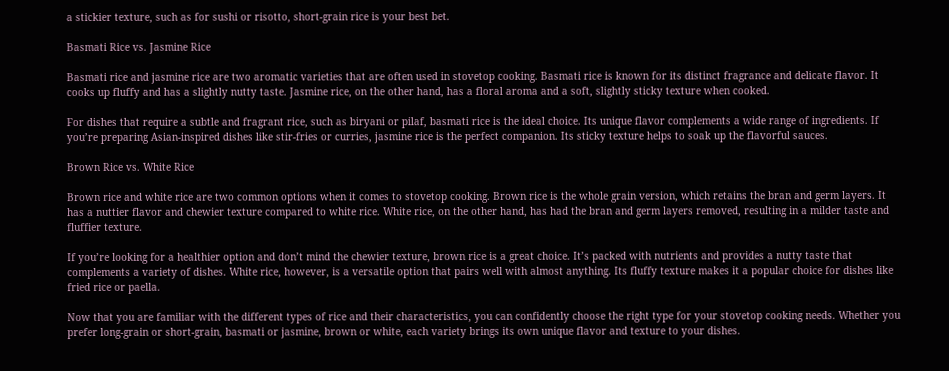a stickier texture, such as for sushi or risotto, short-grain rice is your best bet.

Basmati Rice vs. Jasmine Rice

Basmati rice and jasmine rice are two aromatic varieties that are often used in stovetop cooking. Basmati rice is known for its distinct fragrance and delicate flavor. It cooks up fluffy and has a slightly nutty taste. Jasmine rice, on the other hand, has a floral aroma and a soft, slightly sticky texture when cooked.

For dishes that require a subtle and fragrant rice, such as biryani or pilaf, basmati rice is the ideal choice. Its unique flavor complements a wide range of ingredients. If you’re preparing Asian-inspired dishes like stir-fries or curries, jasmine rice is the perfect companion. Its sticky texture helps to soak up the flavorful sauces.

Brown Rice vs. White Rice

Brown rice and white rice are two common options when it comes to stovetop cooking. Brown rice is the whole grain version, which retains the bran and germ layers. It has a nuttier flavor and chewier texture compared to white rice. White rice, on the other hand, has had the bran and germ layers removed, resulting in a milder taste and fluffier texture.

If you’re looking for a healthier option and don’t mind the chewier texture, brown rice is a great choice. It’s packed with nutrients and provides a nutty taste that complements a variety of dishes. White rice, however, is a versatile option that pairs well with almost anything. Its fluffy texture makes it a popular choice for dishes like fried rice or paella.

Now that you are familiar with the different types of rice and their characteristics, you can confidently choose the right type for your stovetop cooking needs. Whether you prefer long-grain or short-grain, basmati or jasmine, brown or white, each variety brings its own unique flavor and texture to your dishes.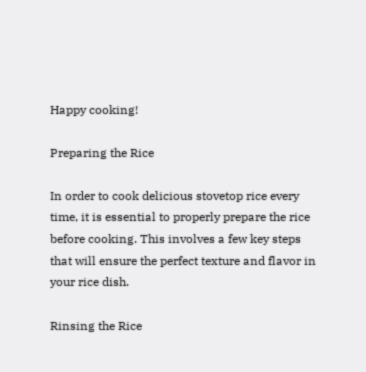Happy cooking!

Preparing the Rice

In order to cook delicious stovetop rice every time, it is essential to properly prepare the rice before cooking. This involves a few key steps that will ensure the perfect texture and flavor in your rice dish.

Rinsing the Rice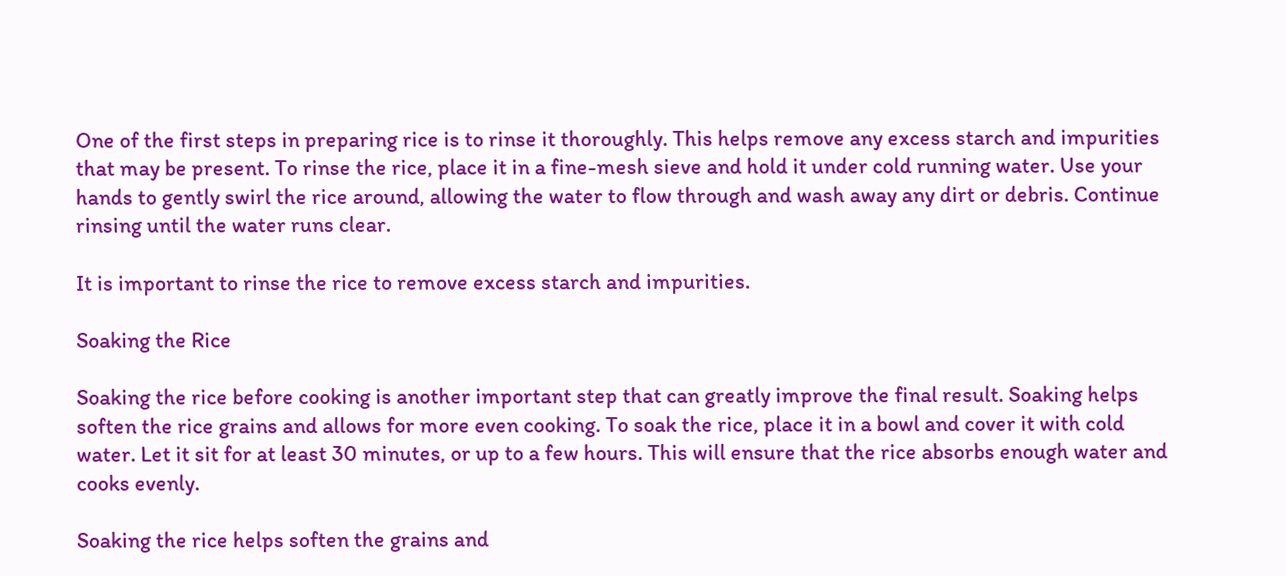One of the first steps in preparing rice is to rinse it thoroughly. This helps remove any excess starch and impurities that may be present. To rinse the rice, place it in a fine-mesh sieve and hold it under cold running water. Use your hands to gently swirl the rice around, allowing the water to flow through and wash away any dirt or debris. Continue rinsing until the water runs clear.

It is important to rinse the rice to remove excess starch and impurities.

Soaking the Rice

Soaking the rice before cooking is another important step that can greatly improve the final result. Soaking helps soften the rice grains and allows for more even cooking. To soak the rice, place it in a bowl and cover it with cold water. Let it sit for at least 30 minutes, or up to a few hours. This will ensure that the rice absorbs enough water and cooks evenly.

Soaking the rice helps soften the grains and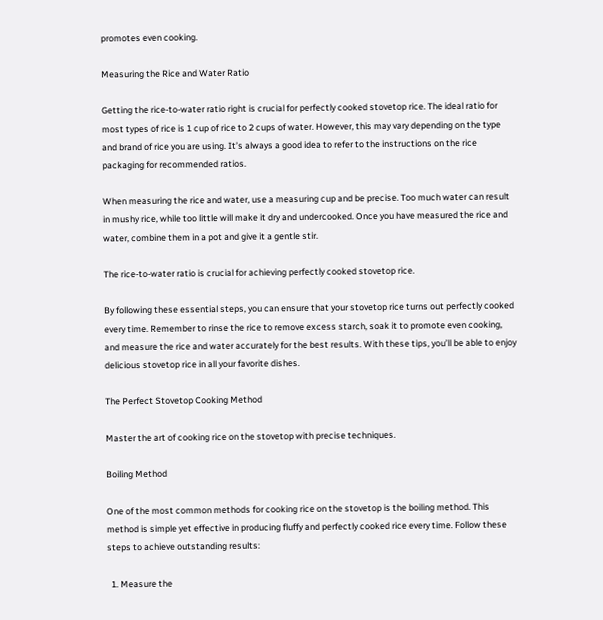promotes even cooking.

Measuring the Rice and Water Ratio

Getting the rice-to-water ratio right is crucial for perfectly cooked stovetop rice. The ideal ratio for most types of rice is 1 cup of rice to 2 cups of water. However, this may vary depending on the type and brand of rice you are using. It’s always a good idea to refer to the instructions on the rice packaging for recommended ratios.

When measuring the rice and water, use a measuring cup and be precise. Too much water can result in mushy rice, while too little will make it dry and undercooked. Once you have measured the rice and water, combine them in a pot and give it a gentle stir.

The rice-to-water ratio is crucial for achieving perfectly cooked stovetop rice.

By following these essential steps, you can ensure that your stovetop rice turns out perfectly cooked every time. Remember to rinse the rice to remove excess starch, soak it to promote even cooking, and measure the rice and water accurately for the best results. With these tips, you’ll be able to enjoy delicious stovetop rice in all your favorite dishes.

The Perfect Stovetop Cooking Method

Master the art of cooking rice on the stovetop with precise techniques.

Boiling Method

One of the most common methods for cooking rice on the stovetop is the boiling method. This method is simple yet effective in producing fluffy and perfectly cooked rice every time. Follow these steps to achieve outstanding results:

  1. Measure the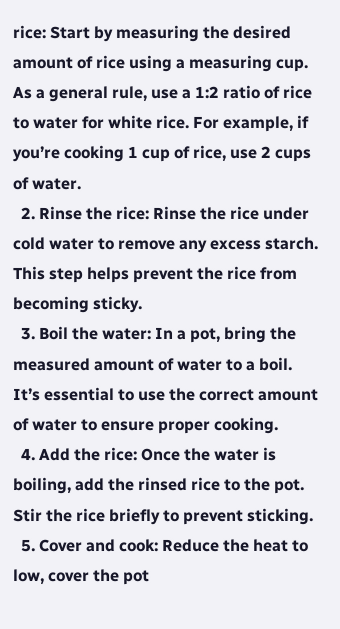rice: Start by measuring the desired amount of rice using a measuring cup. As a general rule, use a 1:2 ratio of rice to water for white rice. For example, if you’re cooking 1 cup of rice, use 2 cups of water.
  2. Rinse the rice: Rinse the rice under cold water to remove any excess starch. This step helps prevent the rice from becoming sticky.
  3. Boil the water: In a pot, bring the measured amount of water to a boil. It’s essential to use the correct amount of water to ensure proper cooking.
  4. Add the rice: Once the water is boiling, add the rinsed rice to the pot. Stir the rice briefly to prevent sticking.
  5. Cover and cook: Reduce the heat to low, cover the pot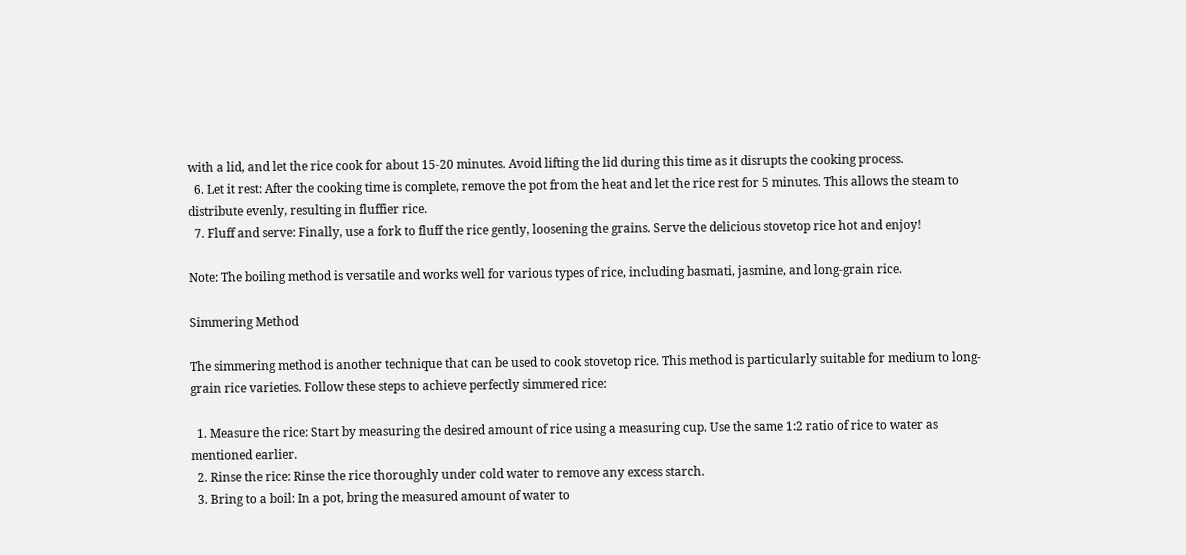with a lid, and let the rice cook for about 15-20 minutes. Avoid lifting the lid during this time as it disrupts the cooking process.
  6. Let it rest: After the cooking time is complete, remove the pot from the heat and let the rice rest for 5 minutes. This allows the steam to distribute evenly, resulting in fluffier rice.
  7. Fluff and serve: Finally, use a fork to fluff the rice gently, loosening the grains. Serve the delicious stovetop rice hot and enjoy!

Note: The boiling method is versatile and works well for various types of rice, including basmati, jasmine, and long-grain rice.

Simmering Method

The simmering method is another technique that can be used to cook stovetop rice. This method is particularly suitable for medium to long-grain rice varieties. Follow these steps to achieve perfectly simmered rice:

  1. Measure the rice: Start by measuring the desired amount of rice using a measuring cup. Use the same 1:2 ratio of rice to water as mentioned earlier.
  2. Rinse the rice: Rinse the rice thoroughly under cold water to remove any excess starch.
  3. Bring to a boil: In a pot, bring the measured amount of water to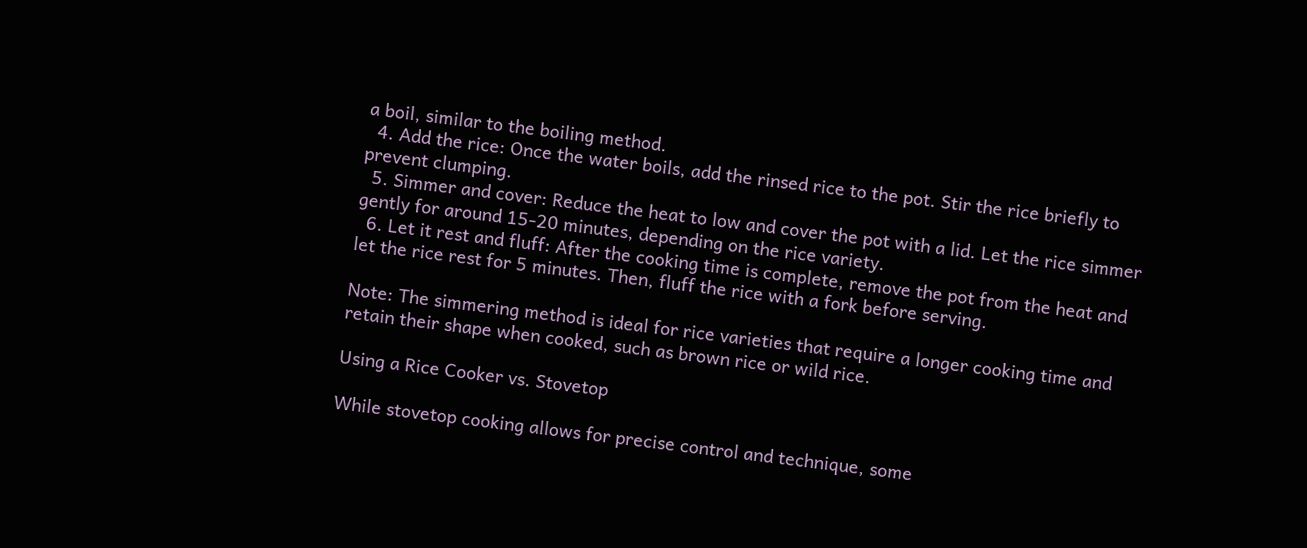a boil, similar to the boiling method.
  4. Add the rice: Once the water boils, add the rinsed rice to the pot. Stir the rice briefly to prevent clumping.
  5. Simmer and cover: Reduce the heat to low and cover the pot with a lid. Let the rice simmer gently for around 15-20 minutes, depending on the rice variety.
  6. Let it rest and fluff: After the cooking time is complete, remove the pot from the heat and let the rice rest for 5 minutes. Then, fluff the rice with a fork before serving.

Note: The simmering method is ideal for rice varieties that require a longer cooking time and retain their shape when cooked, such as brown rice or wild rice.

Using a Rice Cooker vs. Stovetop

While stovetop cooking allows for precise control and technique, some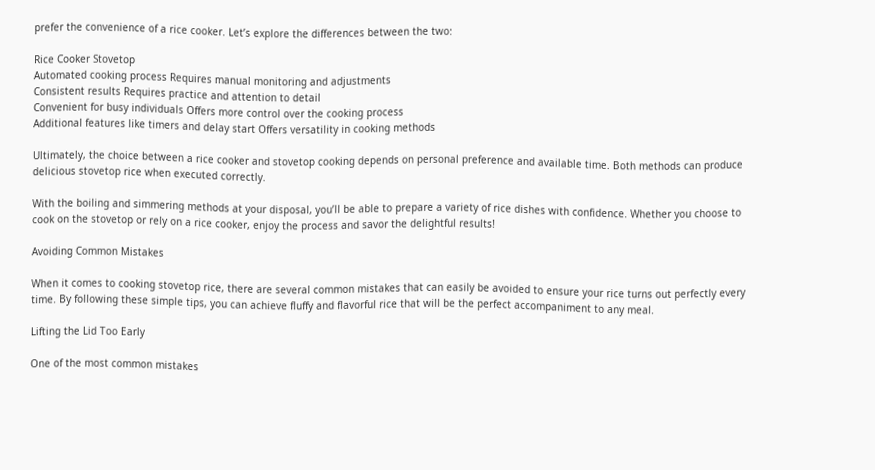prefer the convenience of a rice cooker. Let’s explore the differences between the two:

Rice Cooker Stovetop
Automated cooking process Requires manual monitoring and adjustments
Consistent results Requires practice and attention to detail
Convenient for busy individuals Offers more control over the cooking process
Additional features like timers and delay start Offers versatility in cooking methods

Ultimately, the choice between a rice cooker and stovetop cooking depends on personal preference and available time. Both methods can produce delicious stovetop rice when executed correctly.

With the boiling and simmering methods at your disposal, you’ll be able to prepare a variety of rice dishes with confidence. Whether you choose to cook on the stovetop or rely on a rice cooker, enjoy the process and savor the delightful results!

Avoiding Common Mistakes

When it comes to cooking stovetop rice, there are several common mistakes that can easily be avoided to ensure your rice turns out perfectly every time. By following these simple tips, you can achieve fluffy and flavorful rice that will be the perfect accompaniment to any meal.

Lifting the Lid Too Early

One of the most common mistakes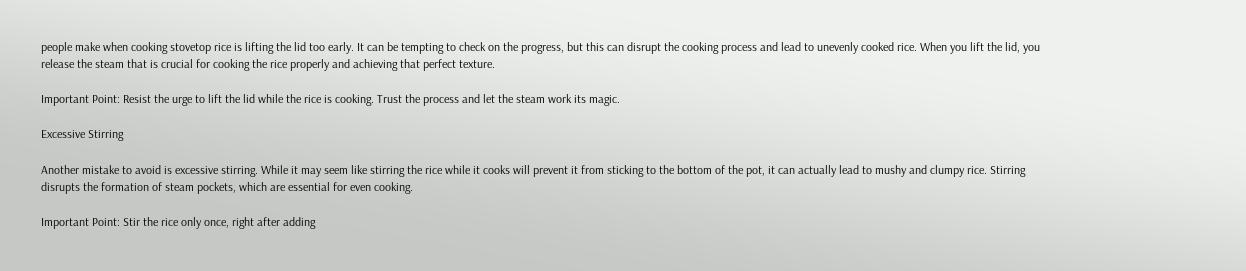people make when cooking stovetop rice is lifting the lid too early. It can be tempting to check on the progress, but this can disrupt the cooking process and lead to unevenly cooked rice. When you lift the lid, you release the steam that is crucial for cooking the rice properly and achieving that perfect texture.

Important Point: Resist the urge to lift the lid while the rice is cooking. Trust the process and let the steam work its magic.

Excessive Stirring

Another mistake to avoid is excessive stirring. While it may seem like stirring the rice while it cooks will prevent it from sticking to the bottom of the pot, it can actually lead to mushy and clumpy rice. Stirring disrupts the formation of steam pockets, which are essential for even cooking.

Important Point: Stir the rice only once, right after adding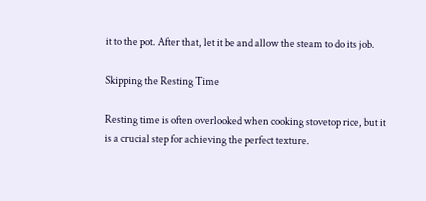it to the pot. After that, let it be and allow the steam to do its job.

Skipping the Resting Time

Resting time is often overlooked when cooking stovetop rice, but it is a crucial step for achieving the perfect texture.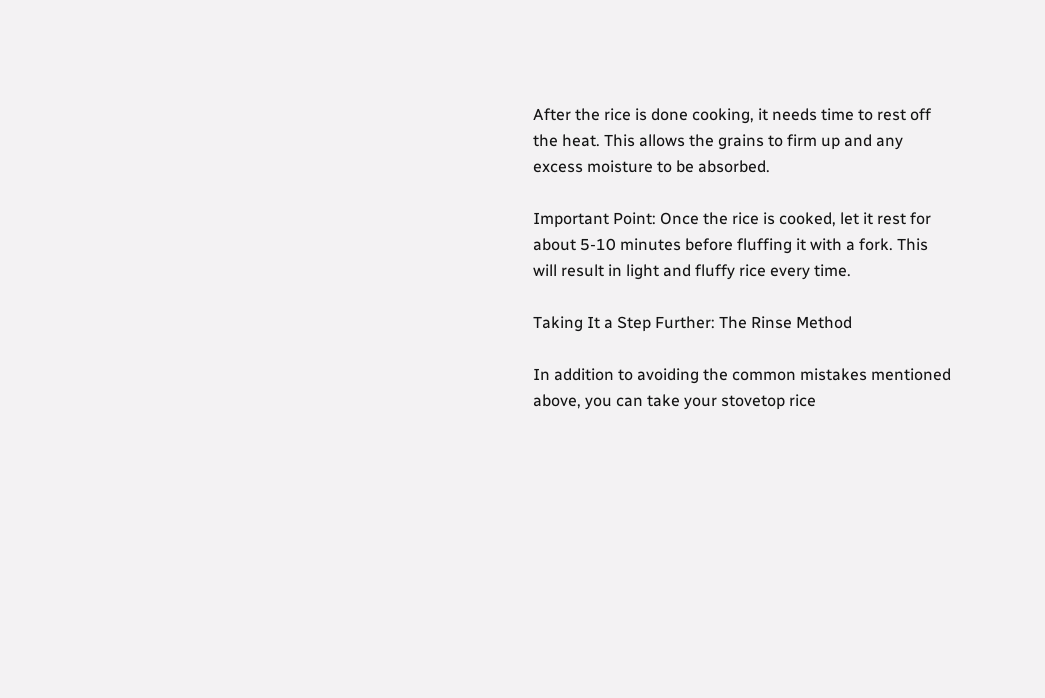After the rice is done cooking, it needs time to rest off the heat. This allows the grains to firm up and any excess moisture to be absorbed.

Important Point: Once the rice is cooked, let it rest for about 5-10 minutes before fluffing it with a fork. This will result in light and fluffy rice every time.

Taking It a Step Further: The Rinse Method

In addition to avoiding the common mistakes mentioned above, you can take your stovetop rice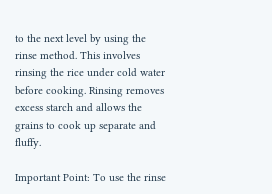to the next level by using the rinse method. This involves rinsing the rice under cold water before cooking. Rinsing removes excess starch and allows the grains to cook up separate and fluffy.

Important Point: To use the rinse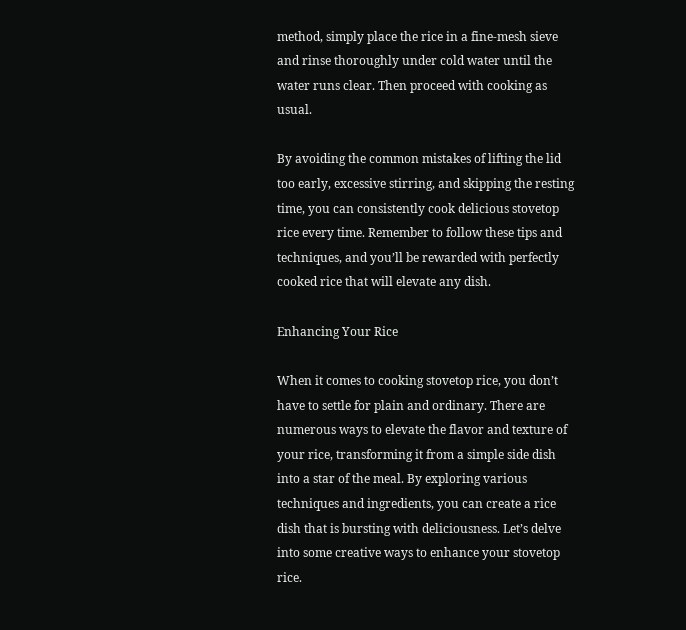method, simply place the rice in a fine-mesh sieve and rinse thoroughly under cold water until the water runs clear. Then proceed with cooking as usual.

By avoiding the common mistakes of lifting the lid too early, excessive stirring, and skipping the resting time, you can consistently cook delicious stovetop rice every time. Remember to follow these tips and techniques, and you’ll be rewarded with perfectly cooked rice that will elevate any dish.

Enhancing Your Rice

When it comes to cooking stovetop rice, you don’t have to settle for plain and ordinary. There are numerous ways to elevate the flavor and texture of your rice, transforming it from a simple side dish into a star of the meal. By exploring various techniques and ingredients, you can create a rice dish that is bursting with deliciousness. Let’s delve into some creative ways to enhance your stovetop rice.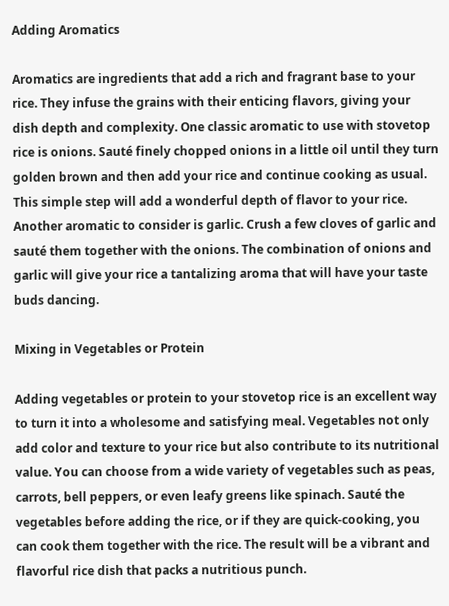Adding Aromatics

Aromatics are ingredients that add a rich and fragrant base to your rice. They infuse the grains with their enticing flavors, giving your dish depth and complexity. One classic aromatic to use with stovetop rice is onions. Sauté finely chopped onions in a little oil until they turn golden brown and then add your rice and continue cooking as usual. This simple step will add a wonderful depth of flavor to your rice. Another aromatic to consider is garlic. Crush a few cloves of garlic and sauté them together with the onions. The combination of onions and garlic will give your rice a tantalizing aroma that will have your taste buds dancing.

Mixing in Vegetables or Protein

Adding vegetables or protein to your stovetop rice is an excellent way to turn it into a wholesome and satisfying meal. Vegetables not only add color and texture to your rice but also contribute to its nutritional value. You can choose from a wide variety of vegetables such as peas, carrots, bell peppers, or even leafy greens like spinach. Sauté the vegetables before adding the rice, or if they are quick-cooking, you can cook them together with the rice. The result will be a vibrant and flavorful rice dish that packs a nutritious punch.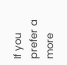If you prefer a more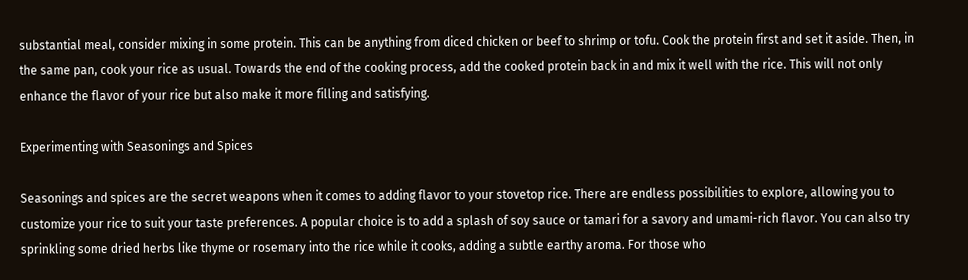substantial meal, consider mixing in some protein. This can be anything from diced chicken or beef to shrimp or tofu. Cook the protein first and set it aside. Then, in the same pan, cook your rice as usual. Towards the end of the cooking process, add the cooked protein back in and mix it well with the rice. This will not only enhance the flavor of your rice but also make it more filling and satisfying.

Experimenting with Seasonings and Spices

Seasonings and spices are the secret weapons when it comes to adding flavor to your stovetop rice. There are endless possibilities to explore, allowing you to customize your rice to suit your taste preferences. A popular choice is to add a splash of soy sauce or tamari for a savory and umami-rich flavor. You can also try sprinkling some dried herbs like thyme or rosemary into the rice while it cooks, adding a subtle earthy aroma. For those who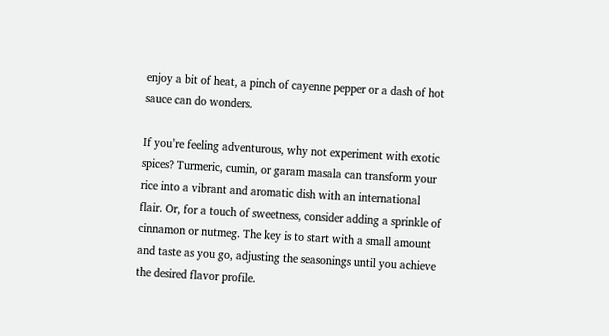enjoy a bit of heat, a pinch of cayenne pepper or a dash of hot sauce can do wonders.

If you’re feeling adventurous, why not experiment with exotic spices? Turmeric, cumin, or garam masala can transform your rice into a vibrant and aromatic dish with an international flair. Or, for a touch of sweetness, consider adding a sprinkle of cinnamon or nutmeg. The key is to start with a small amount and taste as you go, adjusting the seasonings until you achieve the desired flavor profile.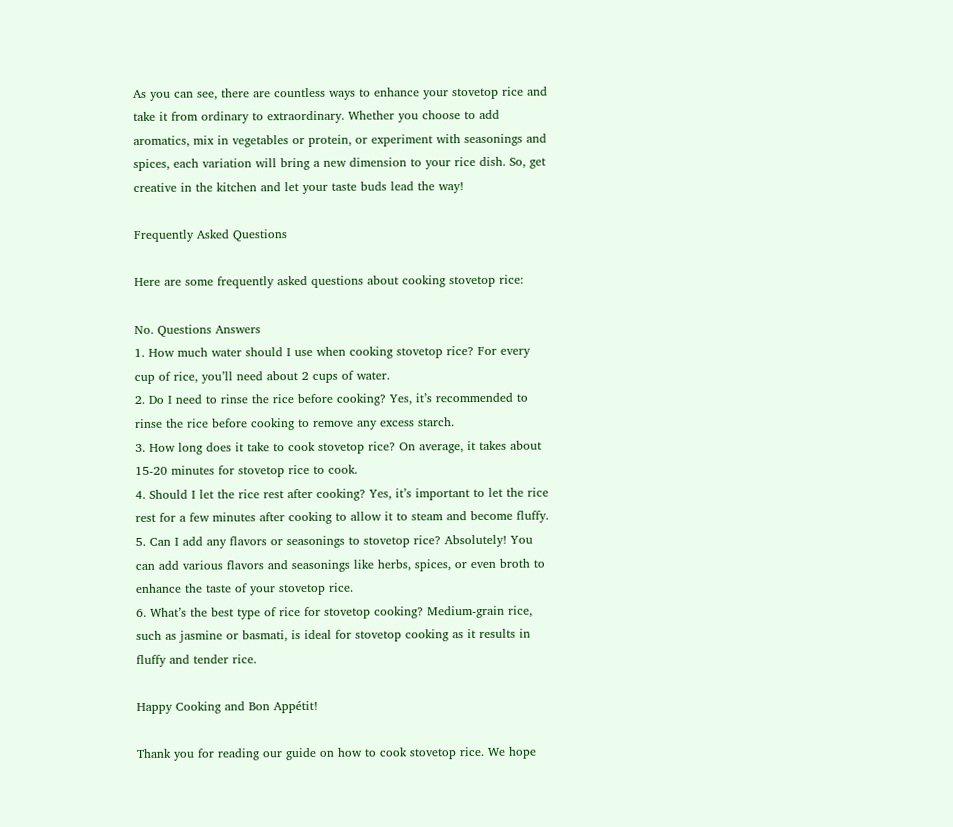As you can see, there are countless ways to enhance your stovetop rice and take it from ordinary to extraordinary. Whether you choose to add aromatics, mix in vegetables or protein, or experiment with seasonings and spices, each variation will bring a new dimension to your rice dish. So, get creative in the kitchen and let your taste buds lead the way!

Frequently Asked Questions

Here are some frequently asked questions about cooking stovetop rice:

No. Questions Answers
1. How much water should I use when cooking stovetop rice? For every cup of rice, you’ll need about 2 cups of water.
2. Do I need to rinse the rice before cooking? Yes, it’s recommended to rinse the rice before cooking to remove any excess starch.
3. How long does it take to cook stovetop rice? On average, it takes about 15-20 minutes for stovetop rice to cook.
4. Should I let the rice rest after cooking? Yes, it’s important to let the rice rest for a few minutes after cooking to allow it to steam and become fluffy.
5. Can I add any flavors or seasonings to stovetop rice? Absolutely! You can add various flavors and seasonings like herbs, spices, or even broth to enhance the taste of your stovetop rice.
6. What’s the best type of rice for stovetop cooking? Medium-grain rice, such as jasmine or basmati, is ideal for stovetop cooking as it results in fluffy and tender rice.

Happy Cooking and Bon Appétit!

Thank you for reading our guide on how to cook stovetop rice. We hope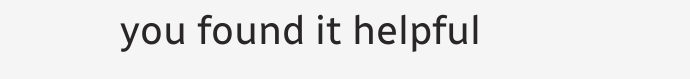you found it helpful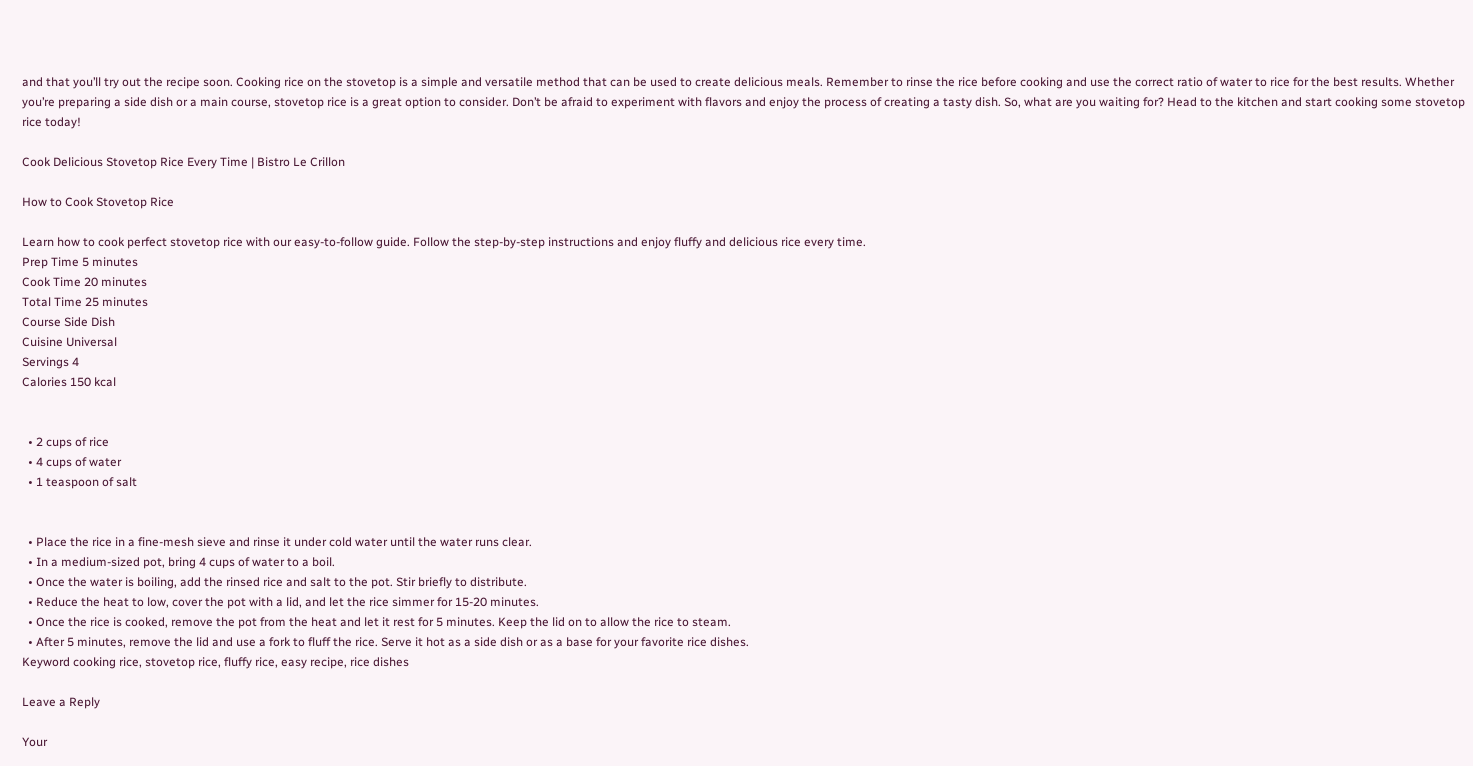and that you’ll try out the recipe soon. Cooking rice on the stovetop is a simple and versatile method that can be used to create delicious meals. Remember to rinse the rice before cooking and use the correct ratio of water to rice for the best results. Whether you’re preparing a side dish or a main course, stovetop rice is a great option to consider. Don’t be afraid to experiment with flavors and enjoy the process of creating a tasty dish. So, what are you waiting for? Head to the kitchen and start cooking some stovetop rice today!

Cook Delicious Stovetop Rice Every Time | Bistro Le Crillon

How to Cook Stovetop Rice

Learn how to cook perfect stovetop rice with our easy-to-follow guide. Follow the step-by-step instructions and enjoy fluffy and delicious rice every time.
Prep Time 5 minutes
Cook Time 20 minutes
Total Time 25 minutes
Course Side Dish
Cuisine Universal
Servings 4
Calories 150 kcal


  • 2 cups of rice
  • 4 cups of water
  • 1 teaspoon of salt


  • Place the rice in a fine-mesh sieve and rinse it under cold water until the water runs clear.
  • In a medium-sized pot, bring 4 cups of water to a boil.
  • Once the water is boiling, add the rinsed rice and salt to the pot. Stir briefly to distribute.
  • Reduce the heat to low, cover the pot with a lid, and let the rice simmer for 15-20 minutes.
  • Once the rice is cooked, remove the pot from the heat and let it rest for 5 minutes. Keep the lid on to allow the rice to steam.
  • After 5 minutes, remove the lid and use a fork to fluff the rice. Serve it hot as a side dish or as a base for your favorite rice dishes.
Keyword cooking rice, stovetop rice, fluffy rice, easy recipe, rice dishes

Leave a Reply

Your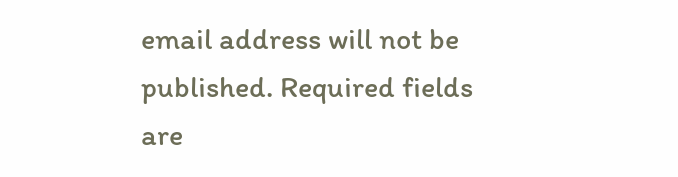email address will not be published. Required fields are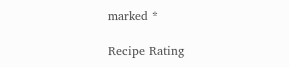marked *

Recipe Rating